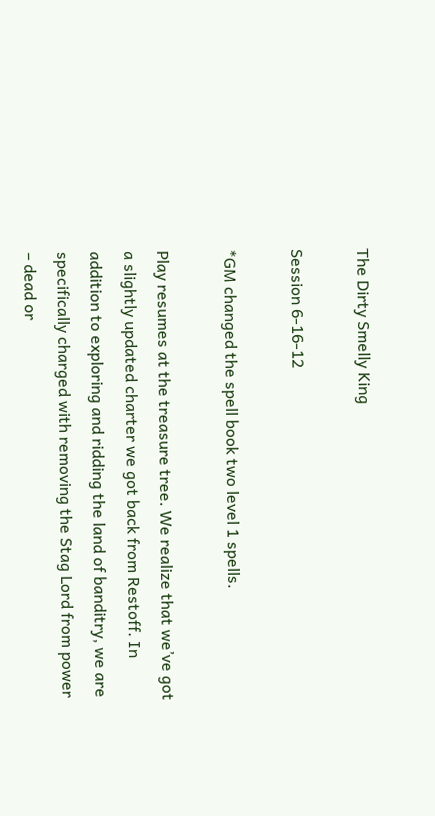The Dirty Smelly King

Session 6-16-12

*GM changed the spell book two level 1 spells.

Play resumes at the treasure tree. We realize that we’ve got a slightly updated charter we got back from Restoff. In addition to exploring and ridding the land of banditry, we are specifically charged with removing the Stag Lord from power – dead or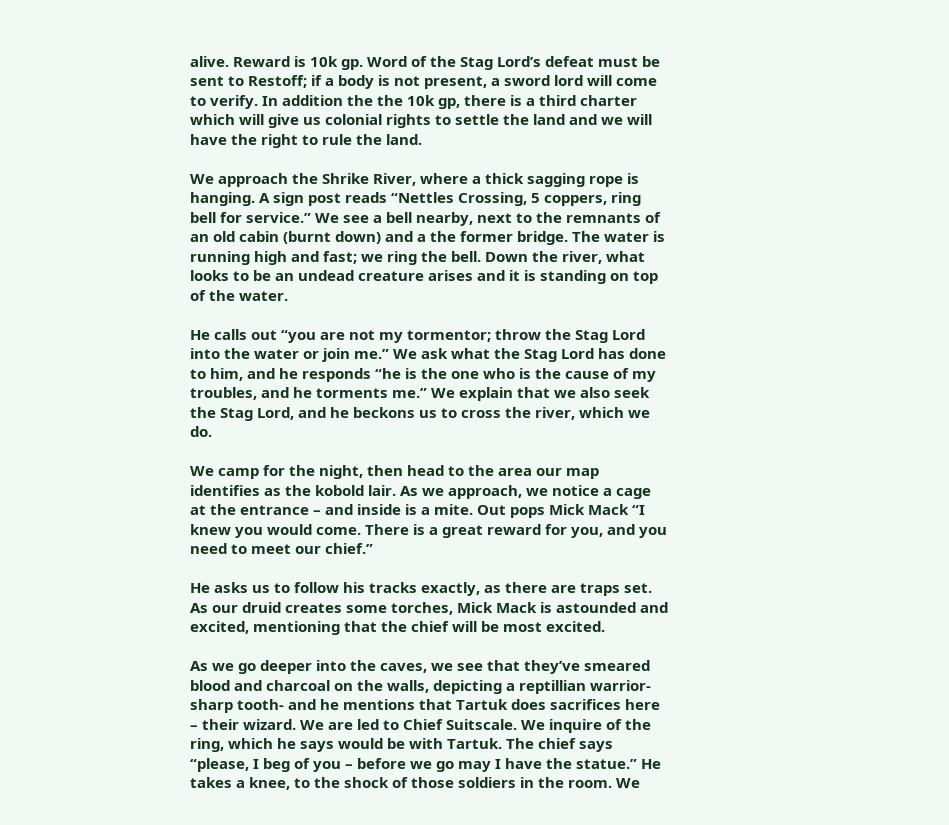alive. Reward is 10k gp. Word of the Stag Lord’s defeat must be sent to Restoff; if a body is not present, a sword lord will come to verify. In addition the the 10k gp, there is a third charter which will give us colonial rights to settle the land and we will have the right to rule the land.

We approach the Shrike River, where a thick sagging rope is hanging. A sign post reads “Nettles Crossing, 5 coppers, ring bell for service.” We see a bell nearby, next to the remnants of an old cabin (burnt down) and a the former bridge. The water is running high and fast; we ring the bell. Down the river, what looks to be an undead creature arises and it is standing on top of the water.

He calls out “you are not my tormentor; throw the Stag Lord into the water or join me.” We ask what the Stag Lord has done to him, and he responds “he is the one who is the cause of my troubles, and he torments me.” We explain that we also seek the Stag Lord, and he beckons us to cross the river, which we do.

We camp for the night, then head to the area our map identifies as the kobold lair. As we approach, we notice a cage at the entrance – and inside is a mite. Out pops Mick Mack “I knew you would come. There is a great reward for you, and you need to meet our chief.”

He asks us to follow his tracks exactly, as there are traps set. As our druid creates some torches, Mick Mack is astounded and excited, mentioning that the chief will be most excited.

As we go deeper into the caves, we see that they’ve smeared blood and charcoal on the walls, depicting a reptillian warrior- sharp tooth- and he mentions that Tartuk does sacrifices here – their wizard. We are led to Chief Suitscale. We inquire of the ring, which he says would be with Tartuk. The chief says “please, I beg of you – before we go may I have the statue.” He takes a knee, to the shock of those soldiers in the room. We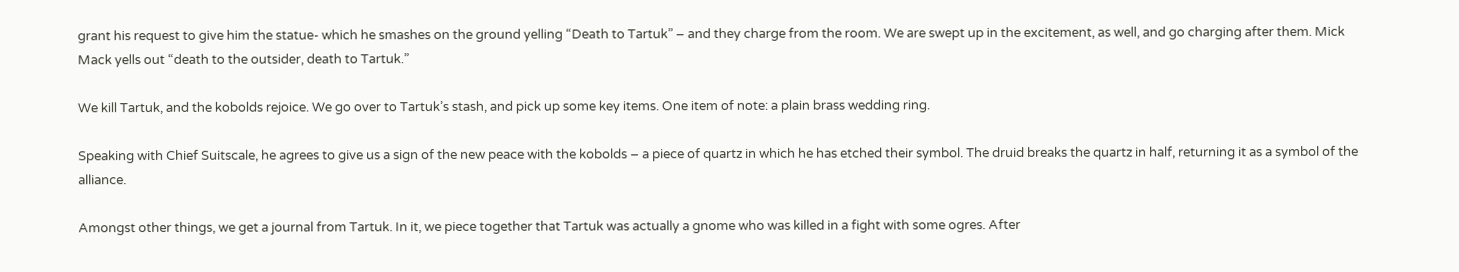grant his request to give him the statue- which he smashes on the ground yelling “Death to Tartuk” – and they charge from the room. We are swept up in the excitement, as well, and go charging after them. Mick Mack yells out “death to the outsider, death to Tartuk.”

We kill Tartuk, and the kobolds rejoice. We go over to Tartuk’s stash, and pick up some key items. One item of note: a plain brass wedding ring.

Speaking with Chief Suitscale, he agrees to give us a sign of the new peace with the kobolds – a piece of quartz in which he has etched their symbol. The druid breaks the quartz in half, returning it as a symbol of the alliance.

Amongst other things, we get a journal from Tartuk. In it, we piece together that Tartuk was actually a gnome who was killed in a fight with some ogres. After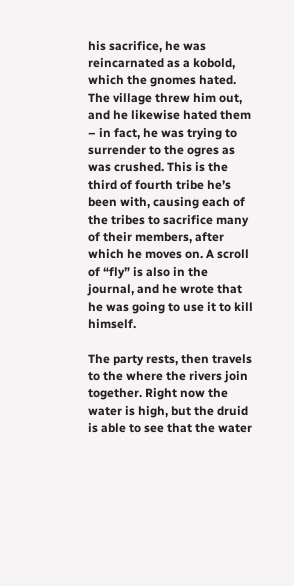his sacrifice, he was reincarnated as a kobold, which the gnomes hated. The village threw him out, and he likewise hated them – in fact, he was trying to surrender to the ogres as was crushed. This is the third of fourth tribe he’s been with, causing each of the tribes to sacrifice many of their members, after which he moves on. A scroll of “fly” is also in the journal, and he wrote that he was going to use it to kill himself.

The party rests, then travels to the where the rivers join together. Right now the water is high, but the druid is able to see that the water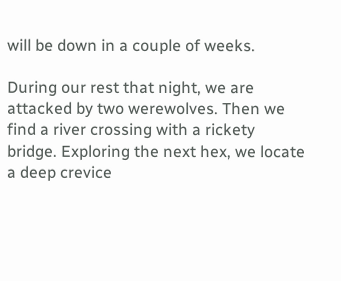will be down in a couple of weeks.

During our rest that night, we are attacked by two werewolves. Then we find a river crossing with a rickety bridge. Exploring the next hex, we locate a deep crevice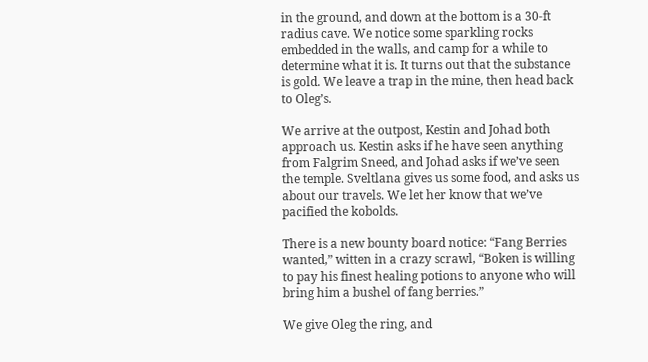in the ground, and down at the bottom is a 30-ft radius cave. We notice some sparkling rocks embedded in the walls, and camp for a while to determine what it is. It turns out that the substance is gold. We leave a trap in the mine, then head back to Oleg’s.

We arrive at the outpost, Kestin and Johad both approach us. Kestin asks if he have seen anything from Falgrim Sneed, and Johad asks if we’ve seen the temple. Sveltlana gives us some food, and asks us about our travels. We let her know that we’ve pacified the kobolds.

There is a new bounty board notice: “Fang Berries wanted,” witten in a crazy scrawl, “Boken is willing to pay his finest healing potions to anyone who will bring him a bushel of fang berries.”

We give Oleg the ring, and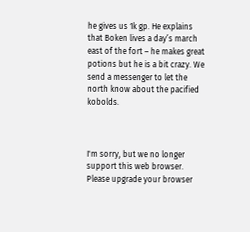he gives us 1k gp. He explains that Boken lives a day’s march east of the fort – he makes great potions but he is a bit crazy. We send a messenger to let the north know about the pacified kobolds.



I'm sorry, but we no longer support this web browser. Please upgrade your browser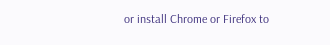or install Chrome or Firefox to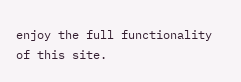enjoy the full functionality of this site.